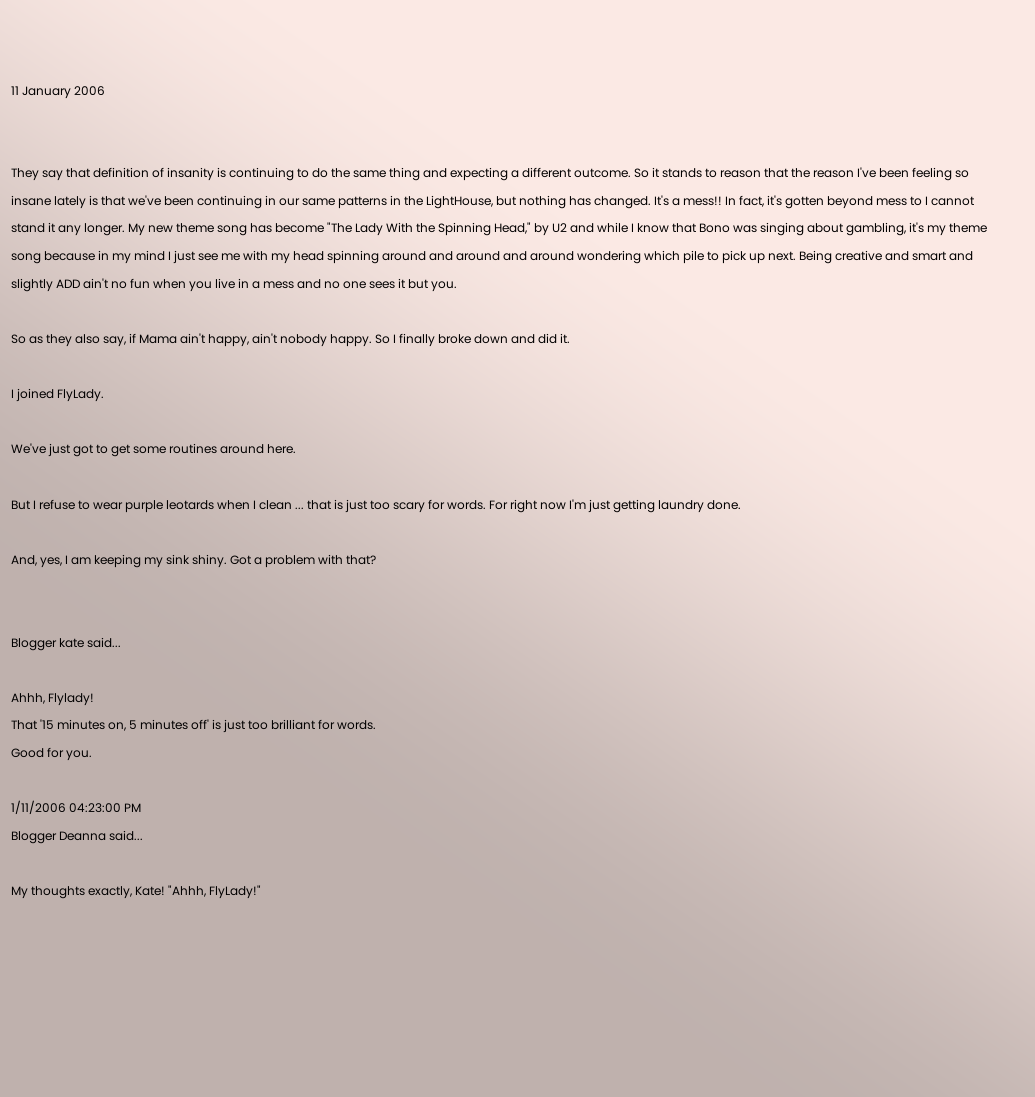11 January 2006


They say that definition of insanity is continuing to do the same thing and expecting a different outcome. So it stands to reason that the reason I've been feeling so insane lately is that we've been continuing in our same patterns in the LightHouse, but nothing has changed. It's a mess!! In fact, it's gotten beyond mess to I cannot stand it any longer. My new theme song has become "The Lady With the Spinning Head," by U2 and while I know that Bono was singing about gambling, it's my theme song because in my mind I just see me with my head spinning around and around and around wondering which pile to pick up next. Being creative and smart and slightly ADD ain't no fun when you live in a mess and no one sees it but you.

So as they also say, if Mama ain't happy, ain't nobody happy. So I finally broke down and did it.

I joined FlyLady.

We've just got to get some routines around here.

But I refuse to wear purple leotards when I clean ... that is just too scary for words. For right now I'm just getting laundry done.

And, yes, I am keeping my sink shiny. Got a problem with that?


Blogger kate said...

Ahhh, Flylady!
That '15 minutes on, 5 minutes off' is just too brilliant for words.
Good for you.

1/11/2006 04:23:00 PM
Blogger Deanna said...

My thoughts exactly, Kate! "Ahhh, FlyLady!"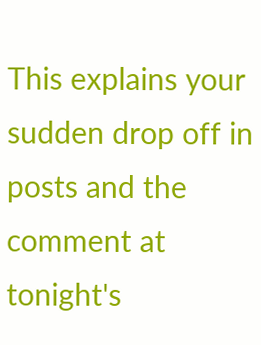This explains your sudden drop off in posts and the comment at tonight's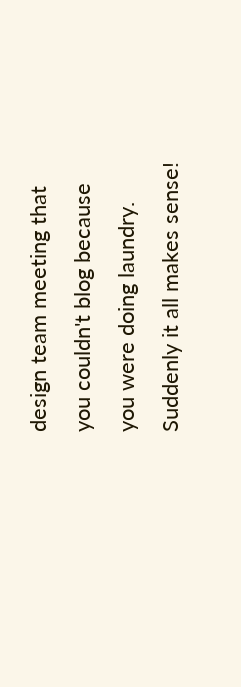design team meeting that you couldn't blog because you were doing laundry. Suddenly it all makes sense!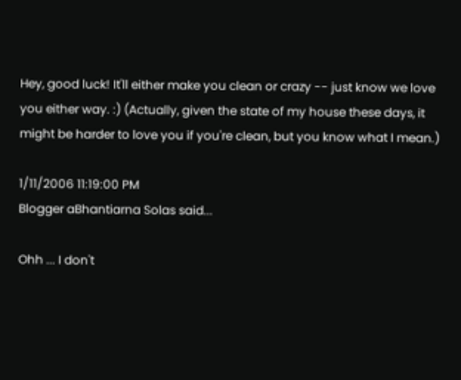Hey, good luck! It'll either make you clean or crazy -- just know we love you either way. :) (Actually, given the state of my house these days, it might be harder to love you if you're clean, but you know what I mean.)

1/11/2006 11:19:00 PM
Blogger aBhantiarna Solas said...

Ohh ... I don't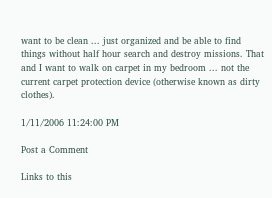want to be clean ... just organized and be able to find things without half hour search and destroy missions. That and I want to walk on carpet in my bedroom ... not the current carpet protection device (otherwise known as dirty clothes).

1/11/2006 11:24:00 PM

Post a Comment

Links to this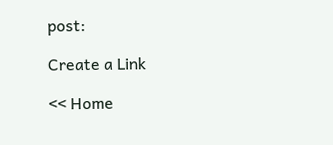post:

Create a Link

<< Home